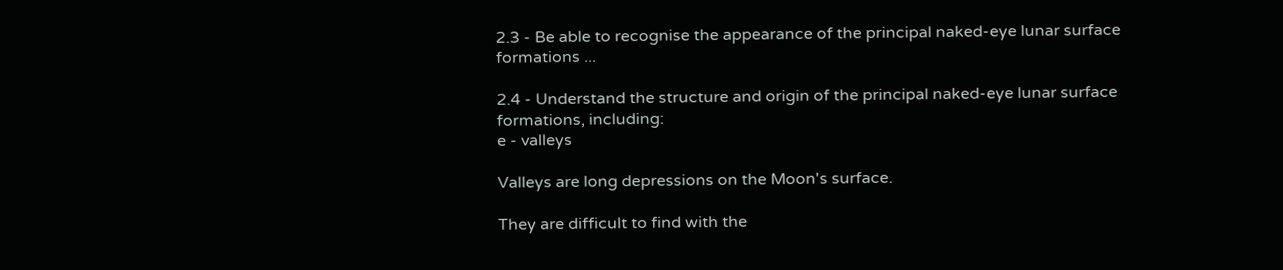2.3 - Be able to recognise the appearance of the principal naked-eye lunar surface formations ...

2.4 - Understand the structure and origin of the principal naked-eye lunar surface formations, including:
e - valleys

Valleys are long depressions on the Moon's surface.

They are difficult to find with the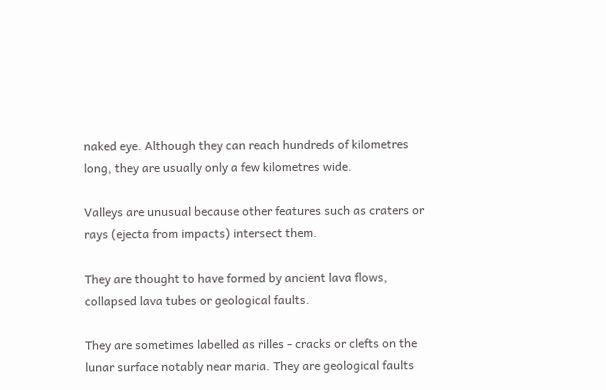naked eye. Although they can reach hundreds of kilometres long, they are usually only a few kilometres wide.

Valleys are unusual because other features such as craters or rays (ejecta from impacts) intersect them.

They are thought to have formed by ancient lava flows, collapsed lava tubes or geological faults.

They are sometimes labelled as rilles - cracks or clefts on the lunar surface notably near maria. They are geological faults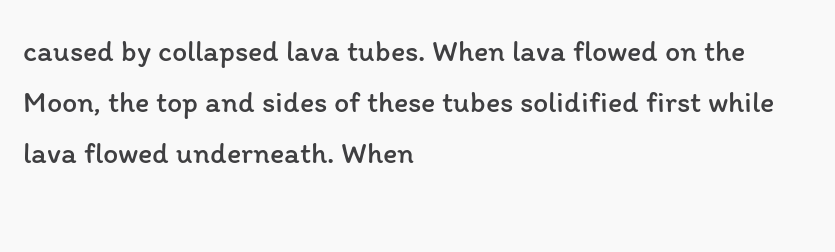caused by collapsed lava tubes. When lava flowed on the Moon, the top and sides of these tubes solidified first while lava flowed underneath. When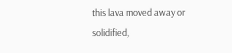this lava moved away or solidified,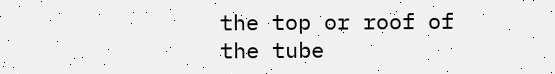the top or roof of the tube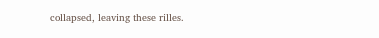collapsed, leaving these rilles.